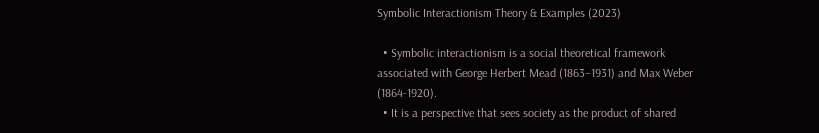Symbolic Interactionism Theory & Examples (2023)

  • Symbolic interactionism is a social theoretical framework associated with George Herbert Mead (1863–1931) and Max Weber (1864-1920).
  • It is a perspective that sees society as the product of shared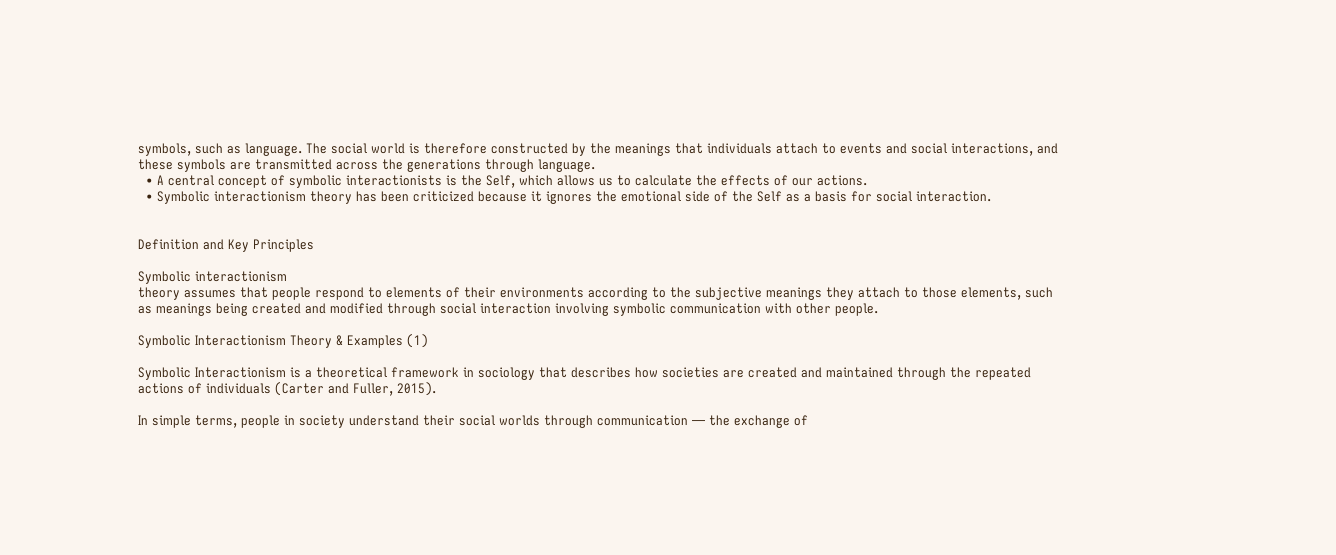symbols, such as language. The social world is therefore constructed by the meanings that individuals attach to events and social interactions, and these symbols are transmitted across the generations through language.
  • A central concept of symbolic interactionists is the Self, which allows us to calculate the effects of our actions.
  • Symbolic interactionism theory has been criticized because it ignores the emotional side of the Self as a basis for social interaction.


Definition and Key Principles

Symbolic interactionism
theory assumes that people respond to elements of their environments according to the subjective meanings they attach to those elements, such as meanings being created and modified through social interaction involving symbolic communication with other people.

Symbolic Interactionism Theory & Examples (1)

Symbolic Interactionism is a theoretical framework in sociology that describes how societies are created and maintained through the repeated actions of individuals (Carter and Fuller, 2015).

In simple terms, people in society understand their social worlds through communication — the exchange of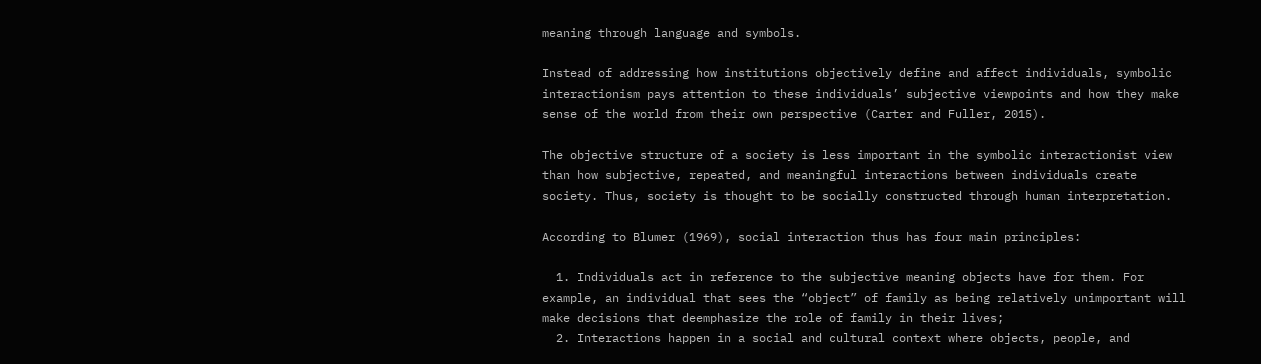meaning through language and symbols.

Instead of addressing how institutions objectively define and affect individuals, symbolic interactionism pays attention to these individuals’ subjective viewpoints and how they make sense of the world from their own perspective (Carter and Fuller, 2015).

The objective structure of a society is less important in the symbolic interactionist view than how subjective, repeated, and meaningful interactions between individuals create society. Thus, society is thought to be socially constructed through human interpretation.

According to Blumer (1969), social interaction thus has four main principles:

  1. Individuals act in reference to the subjective meaning objects have for them. For example, an individual that sees the “object” of family as being relatively unimportant will make decisions that deemphasize the role of family in their lives;
  2. Interactions happen in a social and cultural context where objects, people, and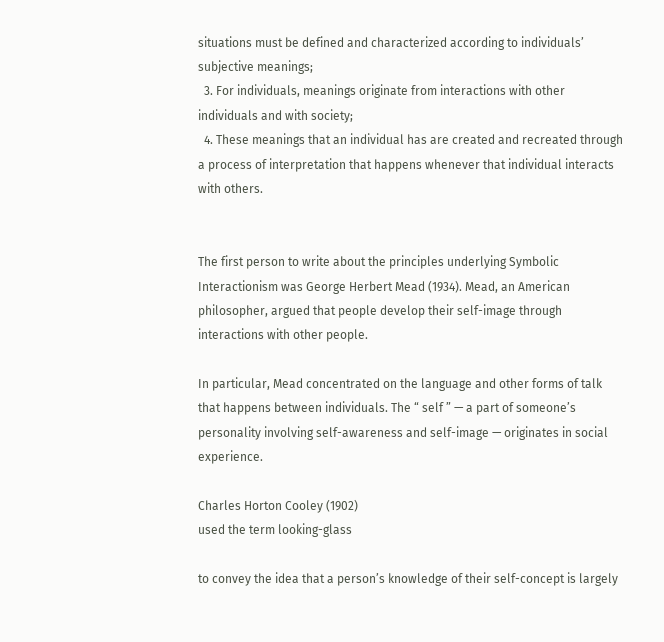situations must be defined and characterized according to individuals’ subjective meanings;
  3. For individuals, meanings originate from interactions with other individuals and with society;
  4. These meanings that an individual has are created and recreated through a process of interpretation that happens whenever that individual interacts with others.


The first person to write about the principles underlying Symbolic Interactionism was George Herbert Mead (1934). Mead, an American philosopher, argued that people develop their self-image through interactions with other people.

In particular, Mead concentrated on the language and other forms of talk that happens between individuals. The “ self ” — a part of someone’s personality involving self-awareness and self-image — originates in social experience.

Charles Horton Cooley (1902)
used the term looking-glass

to convey the idea that a person’s knowledge of their self-concept is largely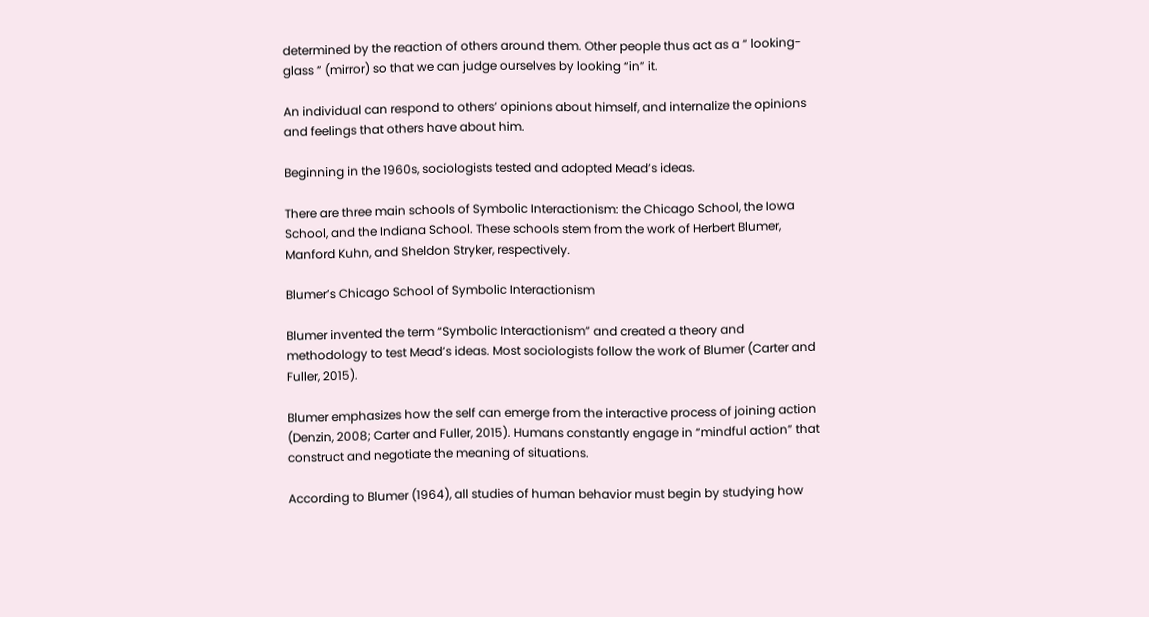determined by the reaction of others around them. Other people thus act as a “ looking-glass ” (mirror) so that we can judge ourselves by looking “in” it.

An individual can respond to others’ opinions about himself, and internalize the opinions and feelings that others have about him.

Beginning in the 1960s, sociologists tested and adopted Mead’s ideas.

There are three main schools of Symbolic Interactionism: the Chicago School, the Iowa School, and the Indiana School. These schools stem from the work of Herbert Blumer, Manford Kuhn, and Sheldon Stryker, respectively.

Blumer’s Chicago School of Symbolic Interactionism

Blumer invented the term “Symbolic Interactionism” and created a theory and methodology to test Mead’s ideas. Most sociologists follow the work of Blumer (Carter and Fuller, 2015).

Blumer emphasizes how the self can emerge from the interactive process of joining action (Denzin, 2008; Carter and Fuller, 2015). Humans constantly engage in “mindful action” that construct and negotiate the meaning of situations.

According to Blumer (1964), all studies of human behavior must begin by studying how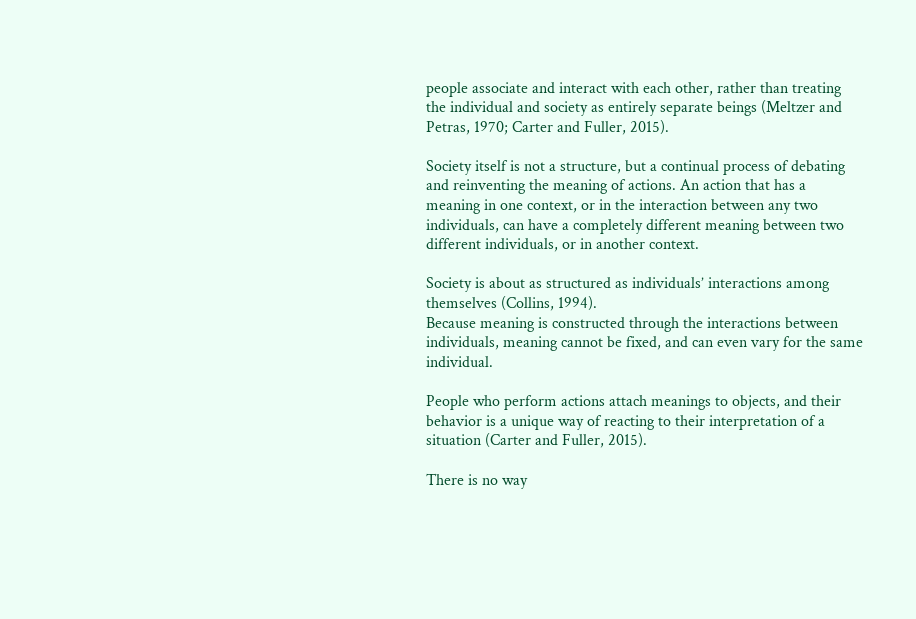people associate and interact with each other, rather than treating the individual and society as entirely separate beings (Meltzer and Petras, 1970; Carter and Fuller, 2015).

Society itself is not a structure, but a continual process of debating and reinventing the meaning of actions. An action that has a meaning in one context, or in the interaction between any two individuals, can have a completely different meaning between two different individuals, or in another context.

Society is about as structured as individuals’ interactions among themselves (Collins, 1994).
Because meaning is constructed through the interactions between individuals, meaning cannot be fixed, and can even vary for the same individual.

People who perform actions attach meanings to objects, and their behavior is a unique way of reacting to their interpretation of a situation (Carter and Fuller, 2015).

There is no way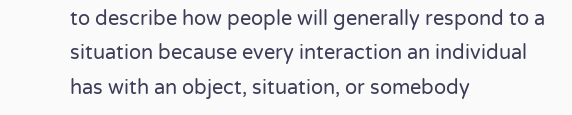to describe how people will generally respond to a situation because every interaction an individual has with an object, situation, or somebody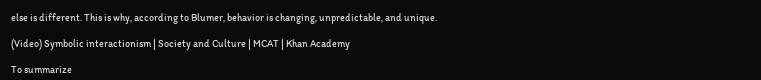else is different. This is why, according to Blumer, behavior is changing, unpredictable, and unique.

(Video) Symbolic interactionism | Society and Culture | MCAT | Khan Academy

To summarize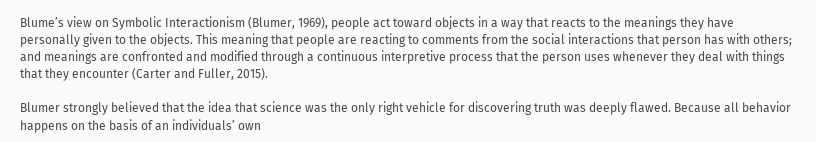Blume’s view on Symbolic Interactionism (Blumer, 1969), people act toward objects in a way that reacts to the meanings they have personally given to the objects. This meaning that people are reacting to comments from the social interactions that person has with others; and meanings are confronted and modified through a continuous interpretive process that the person uses whenever they deal with things that they encounter (Carter and Fuller, 2015).

Blumer strongly believed that the idea that science was the only right vehicle for discovering truth was deeply flawed. Because all behavior happens on the basis of an individuals’ own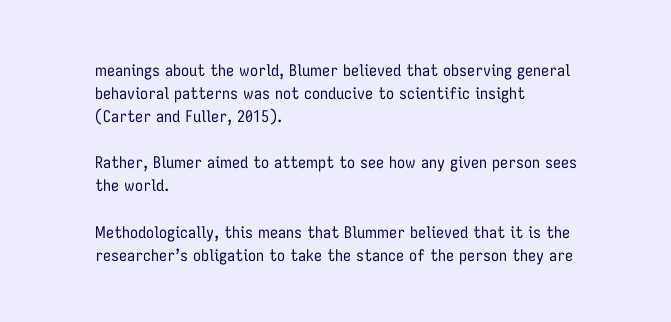meanings about the world, Blumer believed that observing general behavioral patterns was not conducive to scientific insight (Carter and Fuller, 2015).

Rather, Blumer aimed to attempt to see how any given person sees the world.

Methodologically, this means that Blummer believed that it is the researcher’s obligation to take the stance of the person they are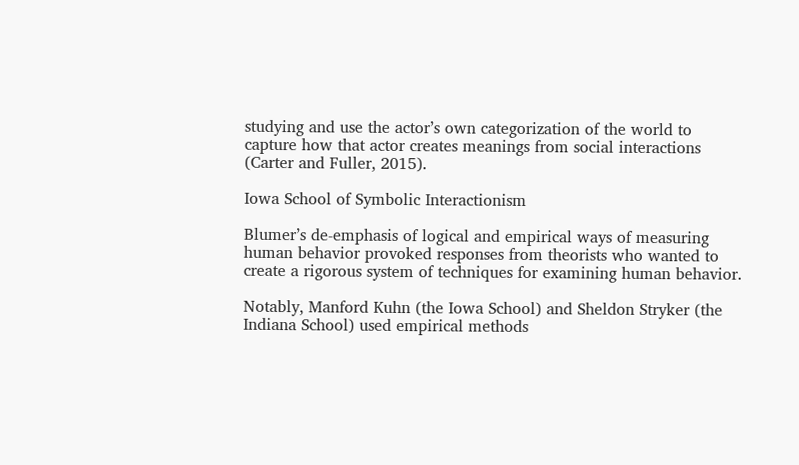studying and use the actor’s own categorization of the world to capture how that actor creates meanings from social interactions (Carter and Fuller, 2015).

Iowa School of Symbolic Interactionism

Blumer’s de-emphasis of logical and empirical ways of measuring human behavior provoked responses from theorists who wanted to create a rigorous system of techniques for examining human behavior.

Notably, Manford Kuhn (the Iowa School) and Sheldon Stryker (the Indiana School) used empirical methods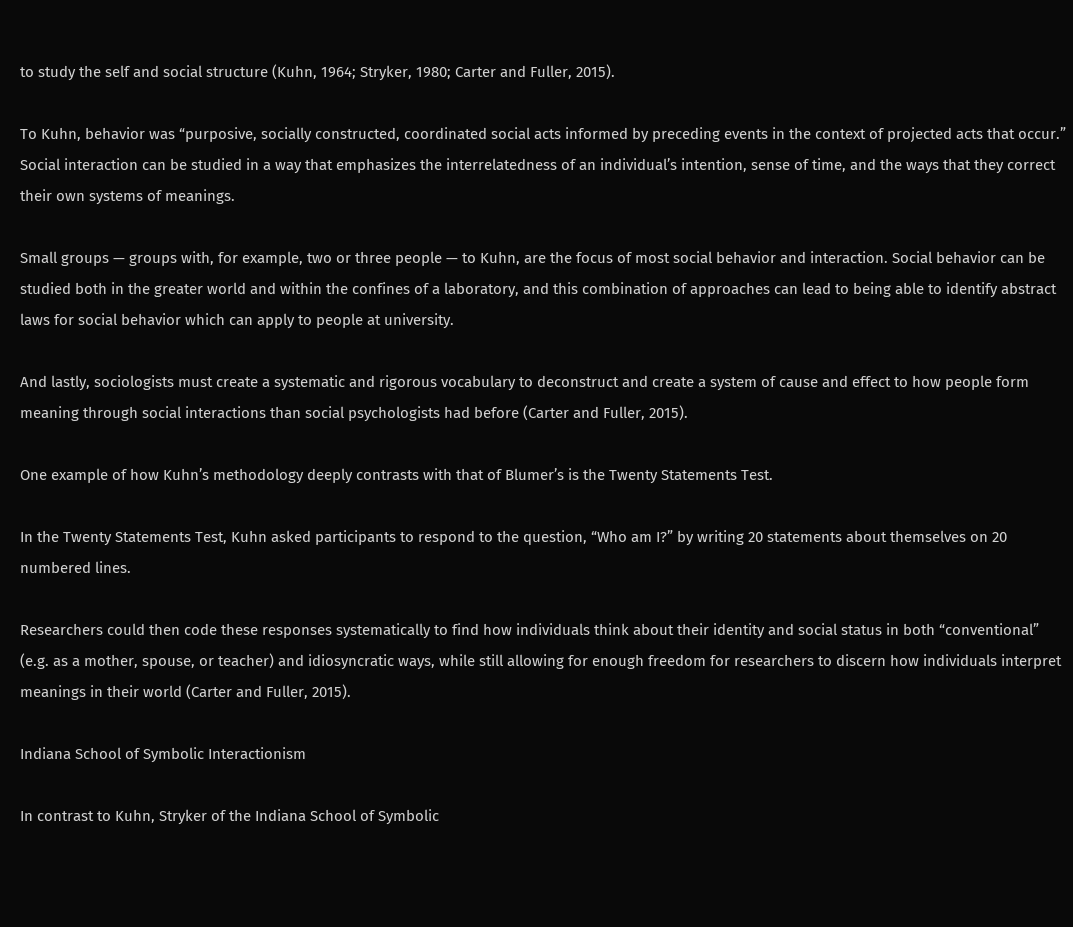to study the self and social structure (Kuhn, 1964; Stryker, 1980; Carter and Fuller, 2015).

To Kuhn, behavior was “purposive, socially constructed, coordinated social acts informed by preceding events in the context of projected acts that occur.” Social interaction can be studied in a way that emphasizes the interrelatedness of an individual’s intention, sense of time, and the ways that they correct their own systems of meanings.

Small groups — groups with, for example, two or three people — to Kuhn, are the focus of most social behavior and interaction. Social behavior can be studied both in the greater world and within the confines of a laboratory, and this combination of approaches can lead to being able to identify abstract laws for social behavior which can apply to people at university.

And lastly, sociologists must create a systematic and rigorous vocabulary to deconstruct and create a system of cause and effect to how people form meaning through social interactions than social psychologists had before (Carter and Fuller, 2015).

One example of how Kuhn’s methodology deeply contrasts with that of Blumer’s is the Twenty Statements Test.

In the Twenty Statements Test, Kuhn asked participants to respond to the question, “Who am I?” by writing 20 statements about themselves on 20 numbered lines.

Researchers could then code these responses systematically to find how individuals think about their identity and social status in both “conventional” (e.g. as a mother, spouse, or teacher) and idiosyncratic ways, while still allowing for enough freedom for researchers to discern how individuals interpret meanings in their world (Carter and Fuller, 2015).

Indiana School of Symbolic Interactionism

In contrast to Kuhn, Stryker of the Indiana School of Symbolic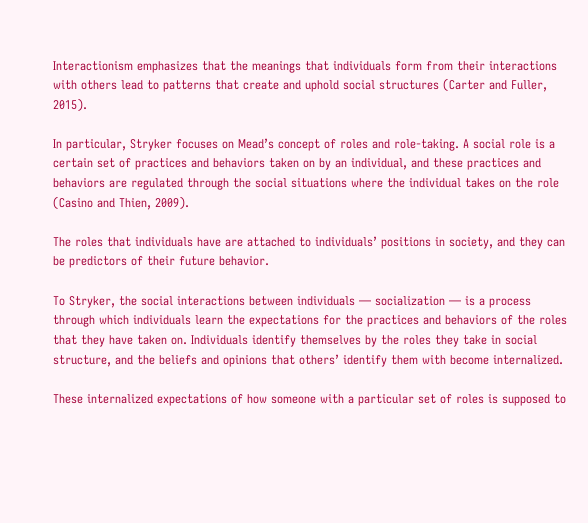Interactionism emphasizes that the meanings that individuals form from their interactions with others lead to patterns that create and uphold social structures (Carter and Fuller, 2015).

In particular, Stryker focuses on Mead’s concept of roles and role-taking. A social role is a certain set of practices and behaviors taken on by an individual, and these practices and behaviors are regulated through the social situations where the individual takes on the role (Casino and Thien, 2009).

The roles that individuals have are attached to individuals’ positions in society, and they can be predictors of their future behavior.

To Stryker, the social interactions between individuals — socialization — is a process through which individuals learn the expectations for the practices and behaviors of the roles that they have taken on. Individuals identify themselves by the roles they take in social structure, and the beliefs and opinions that others’ identify them with become internalized.

These internalized expectations of how someone with a particular set of roles is supposed to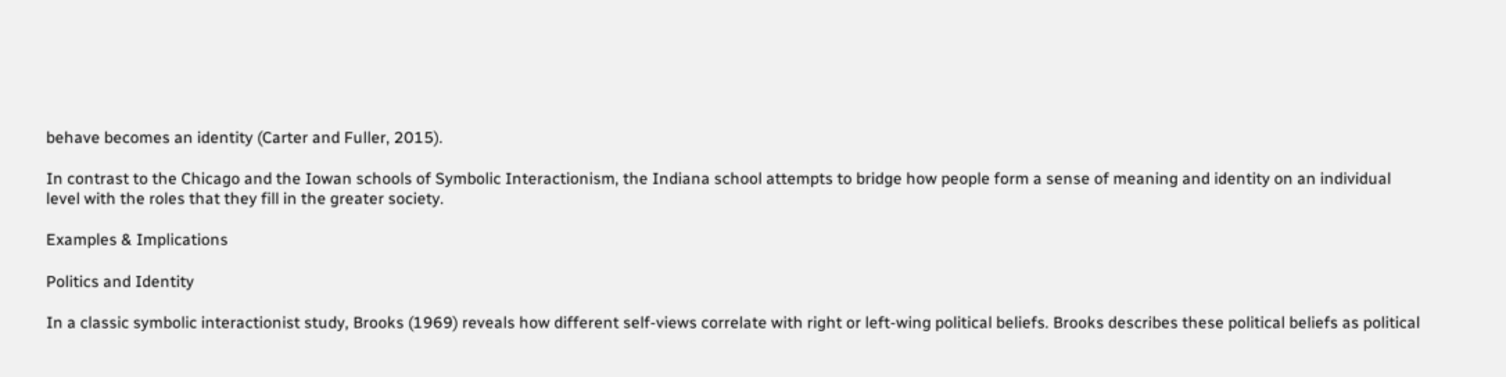behave becomes an identity (Carter and Fuller, 2015).

In contrast to the Chicago and the Iowan schools of Symbolic Interactionism, the Indiana school attempts to bridge how people form a sense of meaning and identity on an individual level with the roles that they fill in the greater society.

Examples & Implications

Politics and Identity

In a classic symbolic interactionist study, Brooks (1969) reveals how different self-views correlate with right or left-wing political beliefs. Brooks describes these political beliefs as political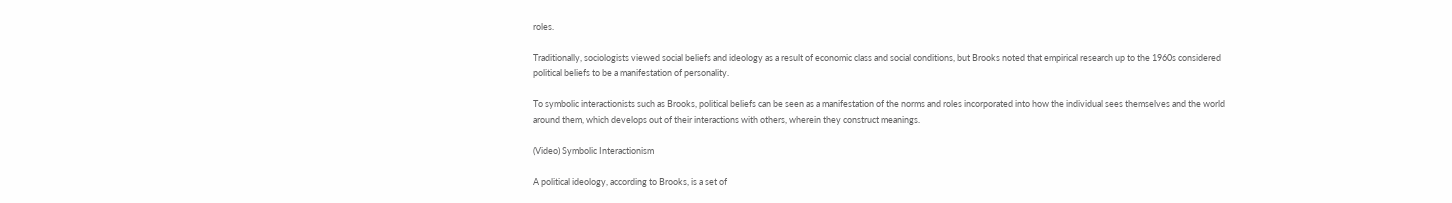roles.

Traditionally, sociologists viewed social beliefs and ideology as a result of economic class and social conditions, but Brooks noted that empirical research up to the 1960s considered political beliefs to be a manifestation of personality.

To symbolic interactionists such as Brooks, political beliefs can be seen as a manifestation of the norms and roles incorporated into how the individual sees themselves and the world around them, which develops out of their interactions with others, wherein they construct meanings.

(Video) Symbolic Interactionism

A political ideology, according to Brooks, is a set of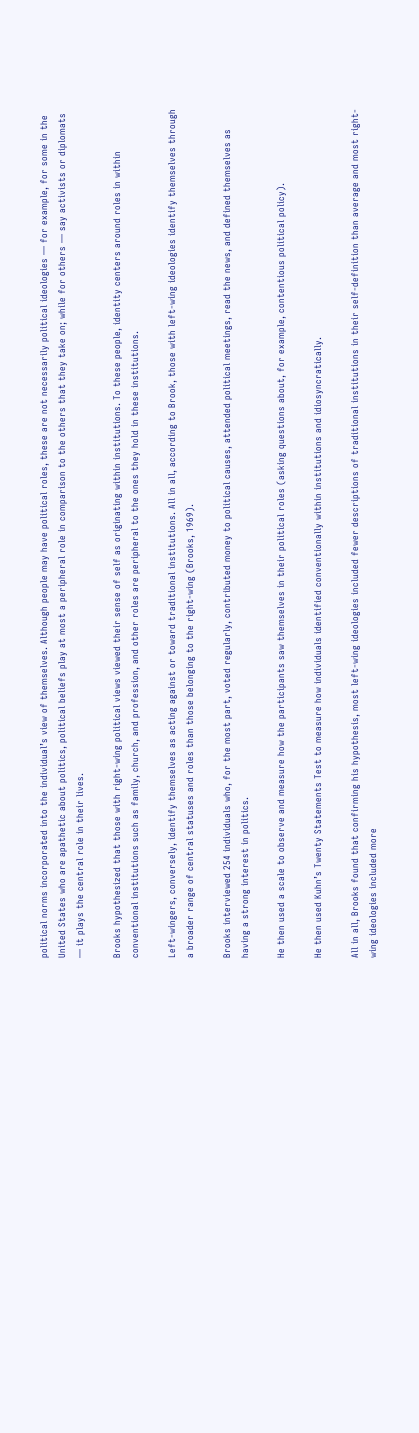political norms incorporated into the individual’s view of themselves. Although people may have political roles, these are not necessarily political ideologies — for example, for some in the United States who are apathetic about politics, political beliefs play at most a peripheral role in comparison to the others that they take on; while for others — say activists or diplomats — it plays the central role in their lives.

Brooks hypothesized that those with right-wing political views viewed their sense of self as originating within institutions. To these people, identity centers around roles in within conventional institutions such as family, church, and profession, and other roles are peripheral to the ones they hold in these institutions.

Left-wingers, conversely, identify themselves as acting against or toward traditional institutions. All in all, according to Brook, those with left-wing ideologies identify themselves through a broader range of central statuses and roles than those belonging to the right-wing (Brooks, 1969).

Brooks interviewed 254 individuals who, for the most part, voted regularly, contributed money to political causes, attended political meetings, read the news, and defined themselves as having a strong interest in politics.

He then used a scale to observe and measure how the participants saw themselves in their political roles (asking questions about, for example, contentious political policy).

He then used Kuhn’s Twenty Statements Test to measure how individuals identified conventionally within institutions and idiosyncratically.

All in all, Brooks found that confirming his hypothesis, most left-wing ideologies included fewer descriptions of traditional institutions in their self-definition than average and most right-wing ideologies included more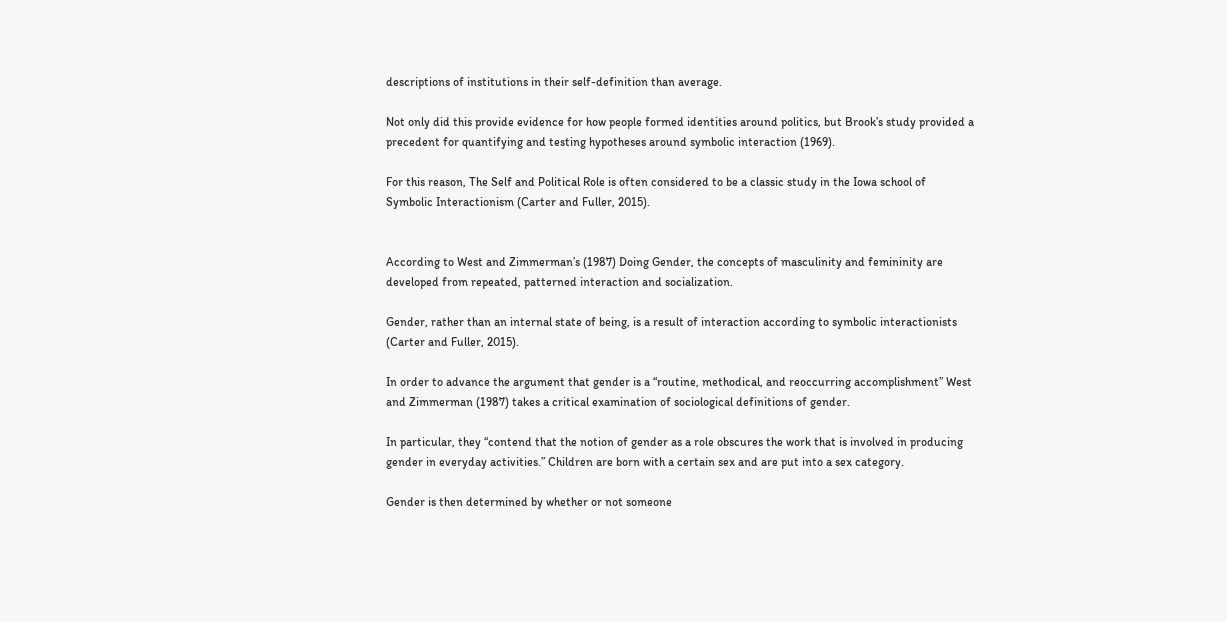descriptions of institutions in their self-definition than average.

Not only did this provide evidence for how people formed identities around politics, but Brook’s study provided a precedent for quantifying and testing hypotheses around symbolic interaction (1969).

For this reason, The Self and Political Role is often considered to be a classic study in the Iowa school of Symbolic Interactionism (Carter and Fuller, 2015).


According to West and Zimmerman’s (1987) Doing Gender, the concepts of masculinity and femininity are developed from repeated, patterned interaction and socialization.

Gender, rather than an internal state of being, is a result of interaction according to symbolic interactionists (Carter and Fuller, 2015).

In order to advance the argument that gender is a “routine, methodical, and reoccurring accomplishment” West and Zimmerman (1987) takes a critical examination of sociological definitions of gender.

In particular, they “contend that the notion of gender as a role obscures the work that is involved in producing gender in everyday activities.” Children are born with a certain sex and are put into a sex category.

Gender is then determined by whether or not someone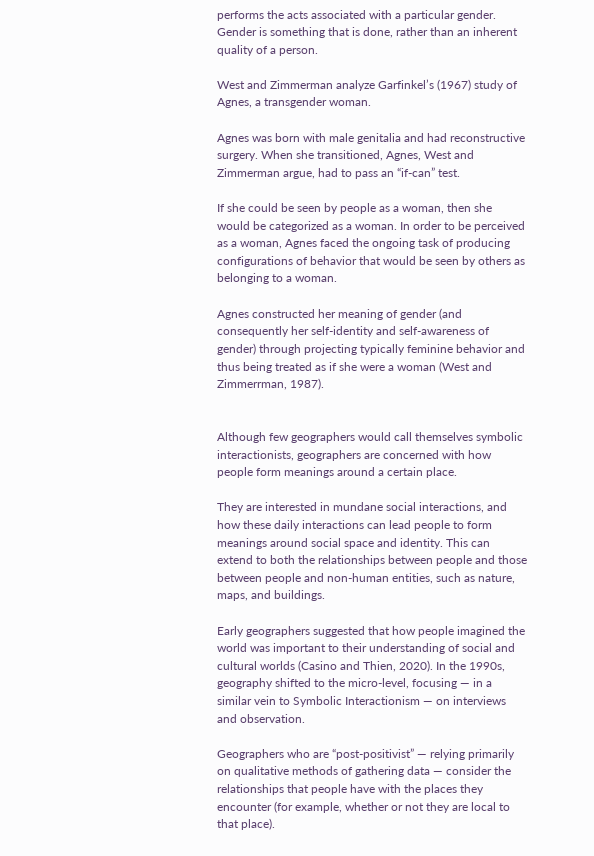performs the acts associated with a particular gender. Gender is something that is done, rather than an inherent quality of a person.

West and Zimmerman analyze Garfinkel’s (1967) study of Agnes, a transgender woman.

Agnes was born with male genitalia and had reconstructive surgery. When she transitioned, Agnes, West and Zimmerman argue, had to pass an “if-can” test.

If she could be seen by people as a woman, then she would be categorized as a woman. In order to be perceived as a woman, Agnes faced the ongoing task of producing configurations of behavior that would be seen by others as belonging to a woman.

Agnes constructed her meaning of gender (and consequently her self-identity and self-awareness of gender) through projecting typically feminine behavior and thus being treated as if she were a woman (West and Zimmerrman, 1987).


Although few geographers would call themselves symbolic interactionists, geographers are concerned with how people form meanings around a certain place.

They are interested in mundane social interactions, and how these daily interactions can lead people to form meanings around social space and identity. This can extend to both the relationships between people and those between people and non-human entities, such as nature, maps, and buildings.

Early geographers suggested that how people imagined the world was important to their understanding of social and cultural worlds (Casino and Thien, 2020). In the 1990s, geography shifted to the micro-level, focusing — in a similar vein to Symbolic Interactionism — on interviews and observation.

Geographers who are “post-positivist” — relying primarily on qualitative methods of gathering data — consider the relationships that people have with the places they encounter (for example, whether or not they are local to that place).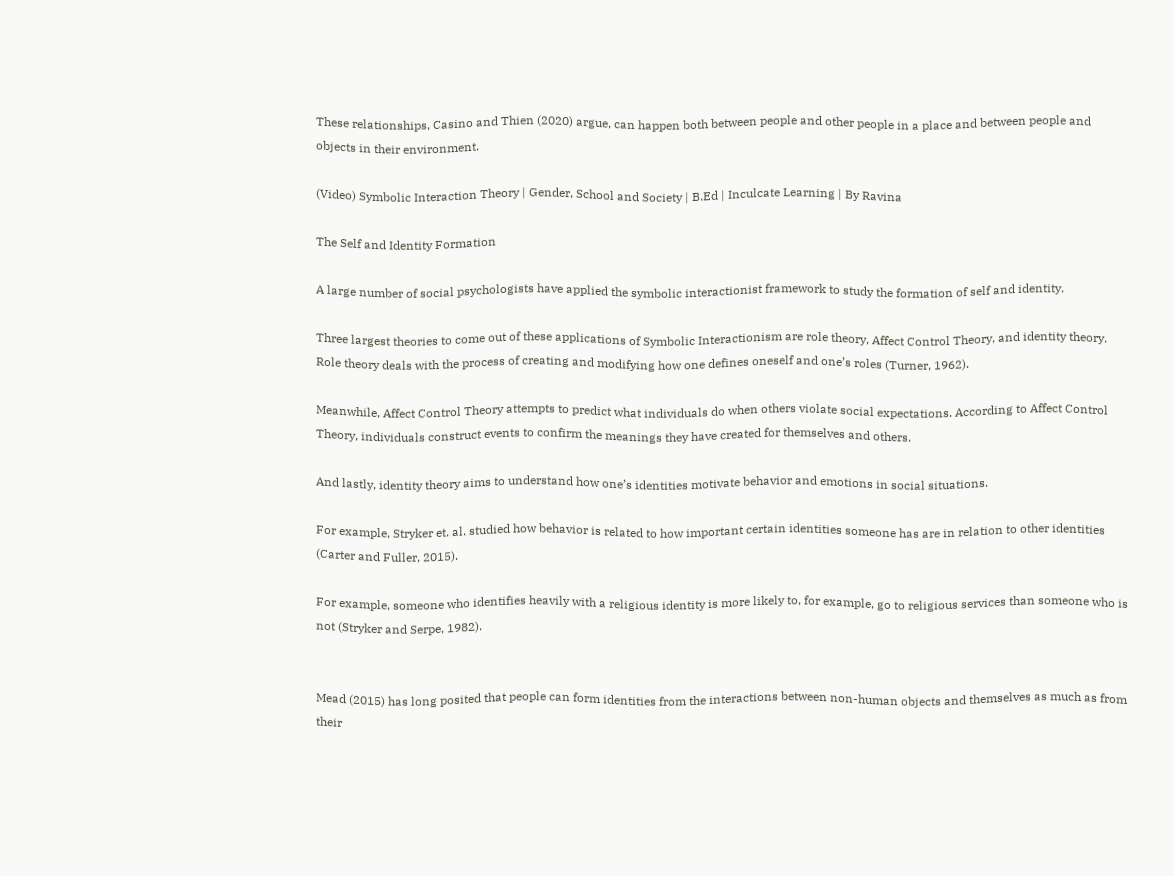These relationships, Casino and Thien (2020) argue, can happen both between people and other people in a place and between people and objects in their environment.

(Video) Symbolic Interaction Theory | Gender, School and Society | B.Ed | Inculcate Learning | By Ravina

The Self and Identity Formation

A large number of social psychologists have applied the symbolic interactionist framework to study the formation of self and identity.

Three largest theories to come out of these applications of Symbolic Interactionism are role theory, Affect Control Theory, and identity theory. Role theory deals with the process of creating and modifying how one defines oneself and one’s roles (Turner, 1962).

Meanwhile, Affect Control Theory attempts to predict what individuals do when others violate social expectations. According to Affect Control Theory, individuals construct events to confirm the meanings they have created for themselves and others.

And lastly, identity theory aims to understand how one’s identities motivate behavior and emotions in social situations.

For example, Stryker et. al. studied how behavior is related to how important certain identities someone has are in relation to other identities (Carter and Fuller, 2015).

For example, someone who identifies heavily with a religious identity is more likely to, for example, go to religious services than someone who is not (Stryker and Serpe, 1982).


Mead (2015) has long posited that people can form identities from the interactions between non-human objects and themselves as much as from their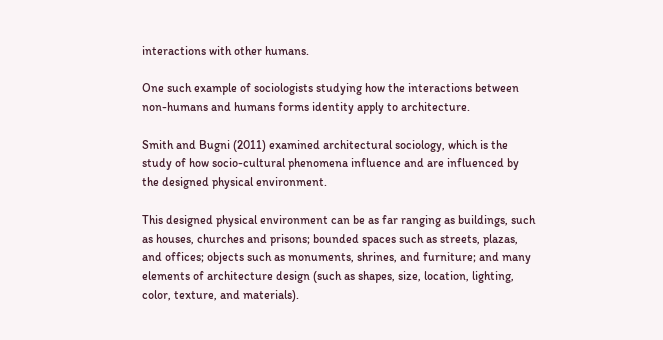interactions with other humans.

One such example of sociologists studying how the interactions between non-humans and humans forms identity apply to architecture.

Smith and Bugni (2011) examined architectural sociology, which is the study of how socio-cultural phenomena influence and are influenced by the designed physical environment.

This designed physical environment can be as far ranging as buildings, such as houses, churches and prisons; bounded spaces such as streets, plazas, and offices; objects such as monuments, shrines, and furniture; and many elements of architecture design (such as shapes, size, location, lighting, color, texture, and materials).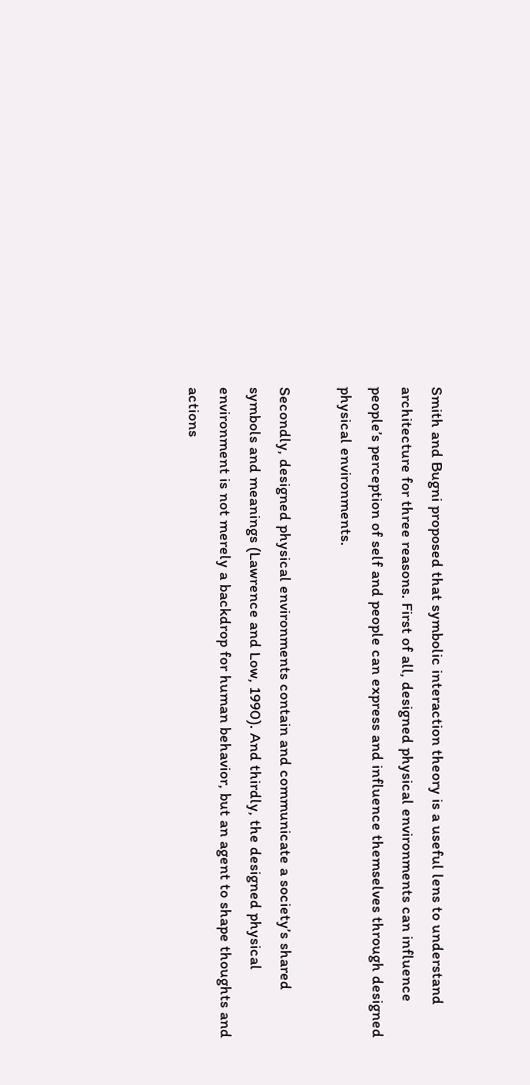Smith and Bugni proposed that symbolic interaction theory is a useful lens to understand architecture for three reasons. First of all, designed physical environments can influence people’s perception of self and people can express and influence themselves through designed physical environments.

Secondly, designed physical environments contain and communicate a society’s shared symbols and meanings (Lawrence and Low, 1990). And thirdly, the designed physical environment is not merely a backdrop for human behavior, but an agent to shape thoughts and actions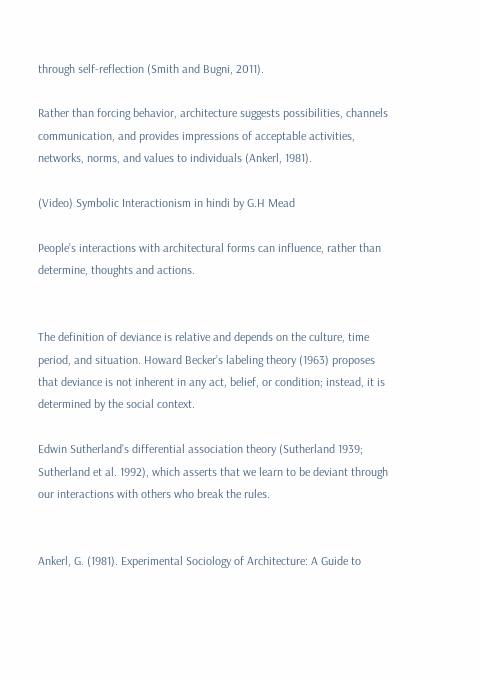through self-reflection (Smith and Bugni, 2011).

Rather than forcing behavior, architecture suggests possibilities, channels communication, and provides impressions of acceptable activities, networks, norms, and values to individuals (Ankerl, 1981).

(Video) Symbolic Interactionism in hindi by G.H Mead

People’s interactions with architectural forms can influence, rather than determine, thoughts and actions.


The definition of deviance is relative and depends on the culture, time period, and situation. Howard Becker’s labeling theory (1963) proposes that deviance is not inherent in any act, belief, or condition; instead, it is determined by the social context.

Edwin Sutherland’s differential association theory (Sutherland 1939; Sutherland et al. 1992), which asserts that we learn to be deviant through our interactions with others who break the rules.


Ankerl, G. (1981). Experimental Sociology of Architecture: A Guide to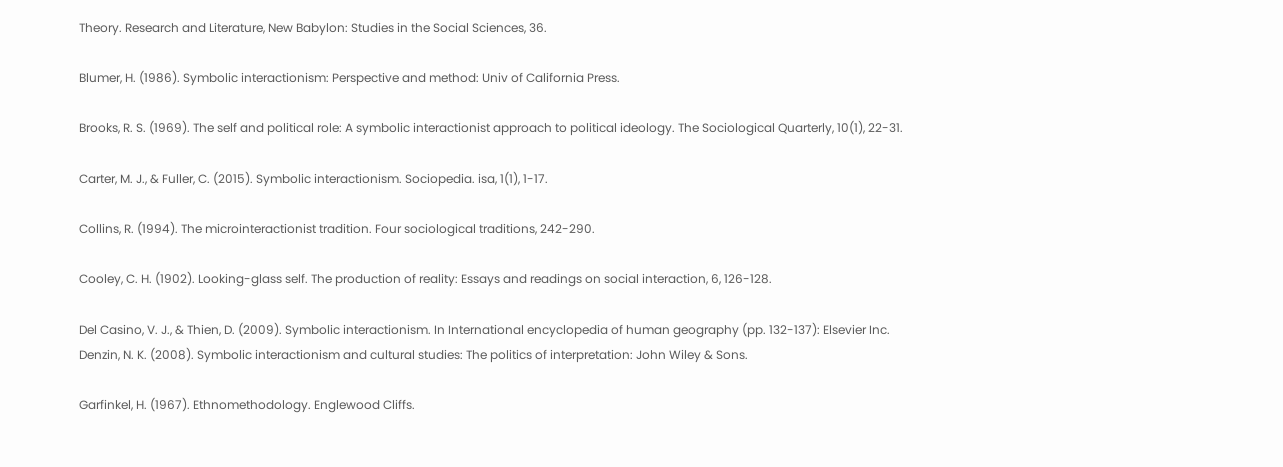Theory. Research and Literature, New Babylon: Studies in the Social Sciences, 36.

Blumer, H. (1986). Symbolic interactionism: Perspective and method: Univ of California Press.

Brooks, R. S. (1969). The self and political role: A symbolic interactionist approach to political ideology. The Sociological Quarterly, 10(1), 22-31.

Carter, M. J., & Fuller, C. (2015). Symbolic interactionism. Sociopedia. isa, 1(1), 1-17.

Collins, R. (1994). The microinteractionist tradition. Four sociological traditions, 242-290.

Cooley, C. H. (1902). Looking-glass self. The production of reality: Essays and readings on social interaction, 6, 126-128.

Del Casino, V. J., & Thien, D. (2009). Symbolic interactionism. In International encyclopedia of human geography (pp. 132-137): Elsevier Inc.
Denzin, N. K. (2008). Symbolic interactionism and cultural studies: The politics of interpretation: John Wiley & Sons.

Garfinkel, H. (1967). Ethnomethodology. Englewood Cliffs.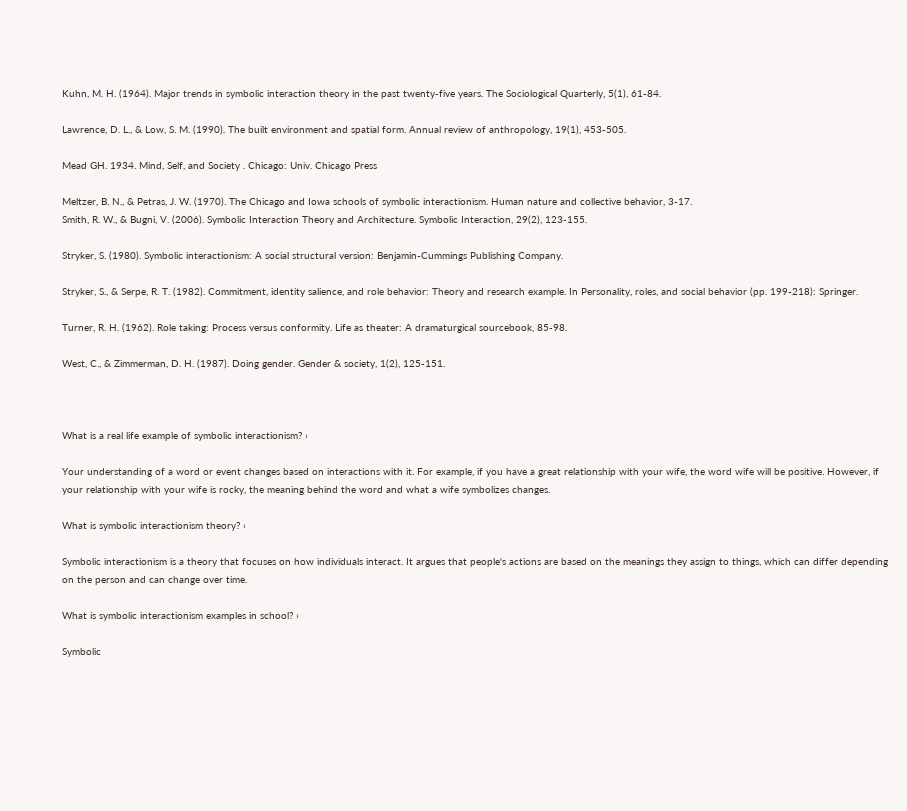Kuhn, M. H. (1964). Major trends in symbolic interaction theory in the past twenty-five years. The Sociological Quarterly, 5(1), 61-84.

Lawrence, D. L., & Low, S. M. (1990). The built environment and spatial form. Annual review of anthropology, 19(1), 453-505.

Mead GH. 1934. Mind, Self, and Society . Chicago: Univ. Chicago Press

Meltzer, B. N., & Petras, J. W. (1970). The Chicago and Iowa schools of symbolic interactionism. Human nature and collective behavior, 3-17.
Smith, R. W., & Bugni, V. (2006). Symbolic Interaction Theory and Architecture. Symbolic Interaction, 29(2), 123-155.

Stryker, S. (1980). Symbolic interactionism: A social structural version: Benjamin-Cummings Publishing Company.

Stryker, S., & Serpe, R. T. (1982). Commitment, identity salience, and role behavior: Theory and research example. In Personality, roles, and social behavior (pp. 199-218): Springer.

Turner, R. H. (1962). Role taking: Process versus conformity. Life as theater: A dramaturgical sourcebook, 85-98.

West, C., & Zimmerman, D. H. (1987). Doing gender. Gender & society, 1(2), 125-151.



What is a real life example of symbolic interactionism? ›

Your understanding of a word or event changes based on interactions with it. For example, if you have a great relationship with your wife, the word wife will be positive. However, if your relationship with your wife is rocky, the meaning behind the word and what a wife symbolizes changes.

What is symbolic interactionism theory? ›

Symbolic interactionism is a theory that focuses on how individuals interact. It argues that people's actions are based on the meanings they assign to things, which can differ depending on the person and can change over time.

What is symbolic interactionism examples in school? ›

Symbolic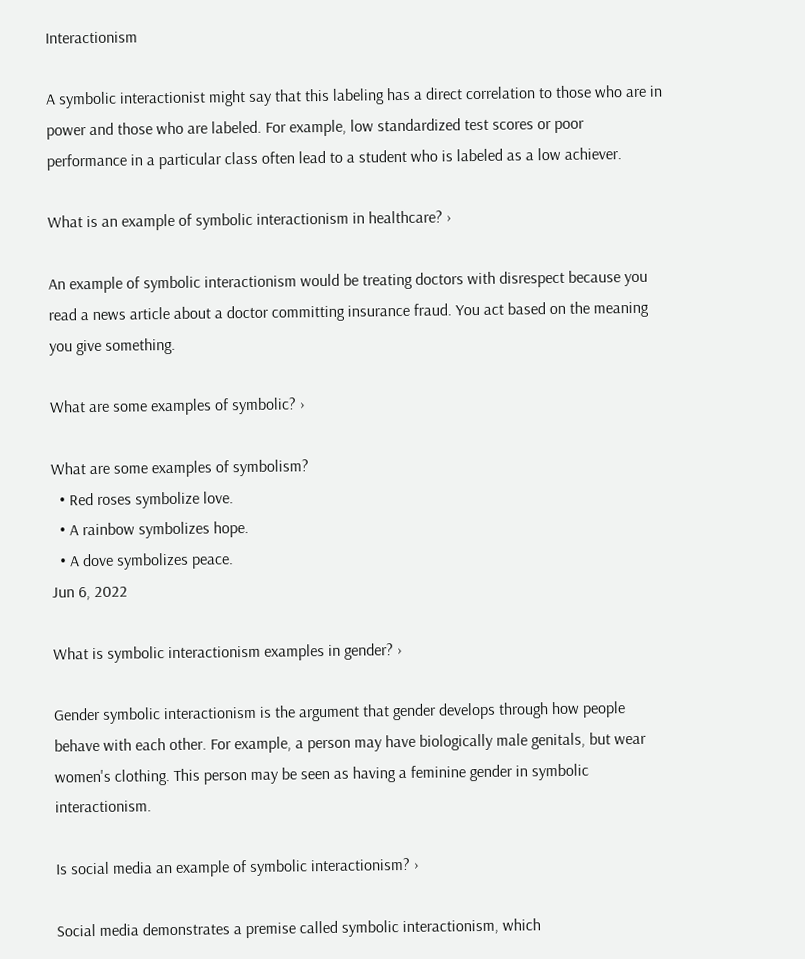Interactionism

A symbolic interactionist might say that this labeling has a direct correlation to those who are in power and those who are labeled. For example, low standardized test scores or poor performance in a particular class often lead to a student who is labeled as a low achiever.

What is an example of symbolic interactionism in healthcare? ›

An example of symbolic interactionism would be treating doctors with disrespect because you read a news article about a doctor committing insurance fraud. You act based on the meaning you give something.

What are some examples of symbolic? ›

What are some examples of symbolism?
  • Red roses symbolize love.
  • A rainbow symbolizes hope.
  • A dove symbolizes peace.
Jun 6, 2022

What is symbolic interactionism examples in gender? ›

Gender symbolic interactionism is the argument that gender develops through how people behave with each other. For example, a person may have biologically male genitals, but wear women's clothing. This person may be seen as having a feminine gender in symbolic interactionism.

Is social media an example of symbolic interactionism? ›

Social media demonstrates a premise called symbolic interactionism, which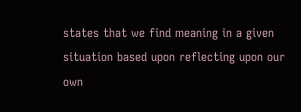states that we find meaning in a given situation based upon reflecting upon our own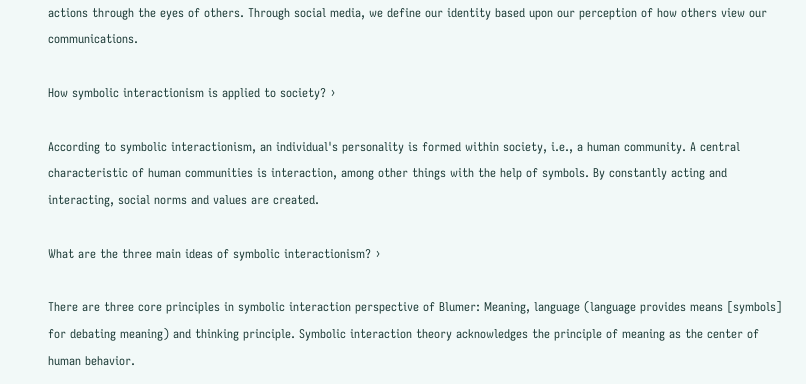actions through the eyes of others. Through social media, we define our identity based upon our perception of how others view our communications.

How symbolic interactionism is applied to society? ›

According to symbolic interactionism, an individual's personality is formed within society, i.e., a human community. A central characteristic of human communities is interaction, among other things with the help of symbols. By constantly acting and interacting, social norms and values are created.

What are the three main ideas of symbolic interactionism? ›

There are three core principles in symbolic interaction perspective of Blumer: Meaning, language (language provides means [symbols] for debating meaning) and thinking principle. Symbolic interaction theory acknowledges the principle of meaning as the center of human behavior.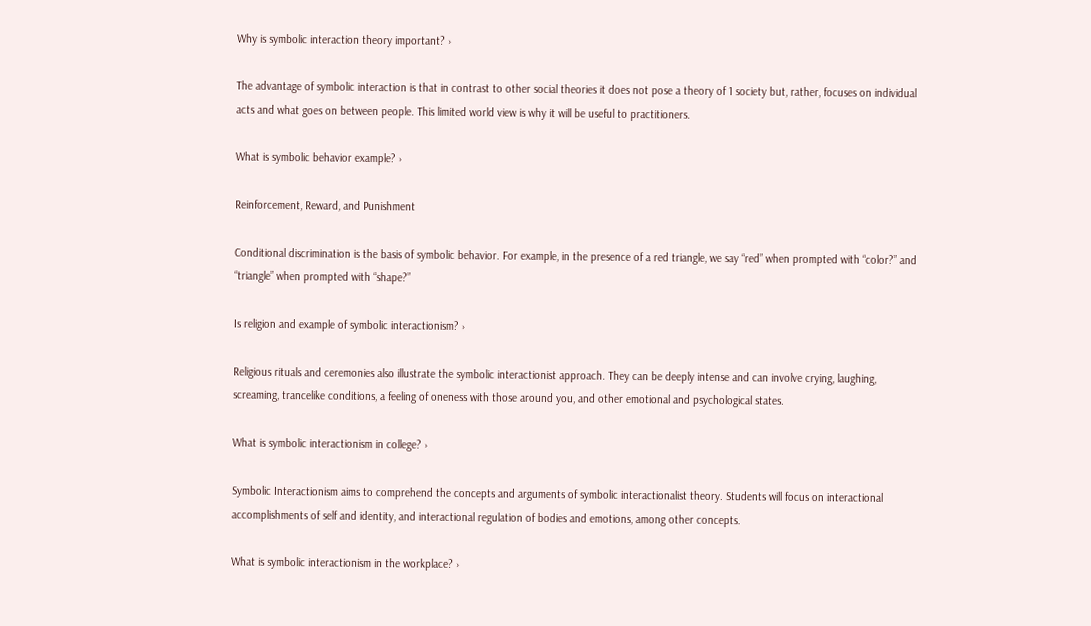Why is symbolic interaction theory important? ›

The advantage of symbolic interaction is that in contrast to other social theories it does not pose a theory of 1 society but, rather, focuses on individual acts and what goes on between people. This limited world view is why it will be useful to practitioners.

What is symbolic behavior example? ›

Reinforcement, Reward, and Punishment

Conditional discrimination is the basis of symbolic behavior. For example, in the presence of a red triangle, we say “red” when prompted with “color?” and “triangle” when prompted with “shape?”

Is religion and example of symbolic interactionism? ›

Religious rituals and ceremonies also illustrate the symbolic interactionist approach. They can be deeply intense and can involve crying, laughing, screaming, trancelike conditions, a feeling of oneness with those around you, and other emotional and psychological states.

What is symbolic interactionism in college? ›

Symbolic Interactionism aims to comprehend the concepts and arguments of symbolic interactionalist theory. Students will focus on interactional accomplishments of self and identity, and interactional regulation of bodies and emotions, among other concepts.

What is symbolic interactionism in the workplace? ›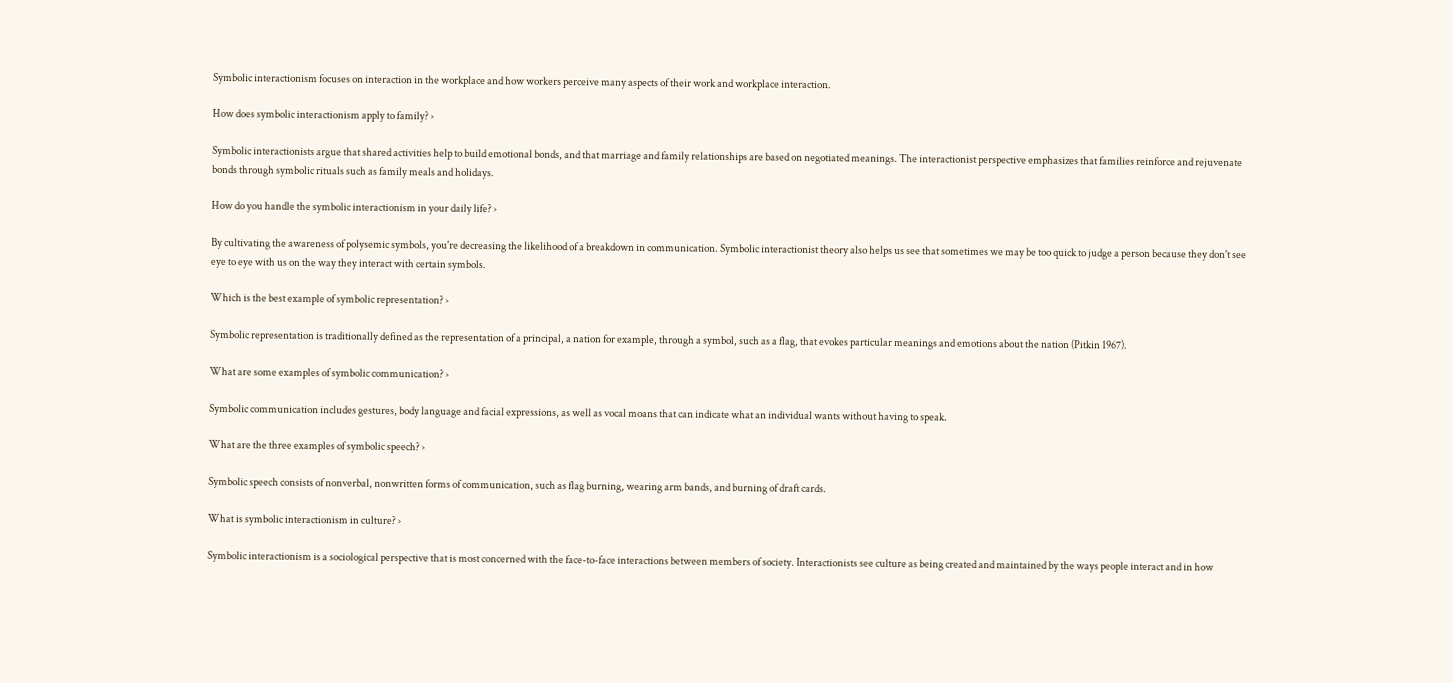Symbolic interactionism focuses on interaction in the workplace and how workers perceive many aspects of their work and workplace interaction.

How does symbolic interactionism apply to family? ›

Symbolic interactionists argue that shared activities help to build emotional bonds, and that marriage and family relationships are based on negotiated meanings. The interactionist perspective emphasizes that families reinforce and rejuvenate bonds through symbolic rituals such as family meals and holidays.

How do you handle the symbolic interactionism in your daily life? ›

By cultivating the awareness of polysemic symbols, you're decreasing the likelihood of a breakdown in communication. Symbolic interactionist theory also helps us see that sometimes we may be too quick to judge a person because they don't see eye to eye with us on the way they interact with certain symbols.

Which is the best example of symbolic representation? ›

Symbolic representation is traditionally defined as the representation of a principal, a nation for example, through a symbol, such as a flag, that evokes particular meanings and emotions about the nation (Pitkin 1967).

What are some examples of symbolic communication? ›

Symbolic communication includes gestures, body language and facial expressions, as well as vocal moans that can indicate what an individual wants without having to speak.

What are the three examples of symbolic speech? ›

Symbolic speech consists of nonverbal, nonwritten forms of communication, such as flag burning, wearing arm bands, and burning of draft cards.

What is symbolic interactionism in culture? ›

Symbolic interactionism is a sociological perspective that is most concerned with the face-to-face interactions between members of society. Interactionists see culture as being created and maintained by the ways people interact and in how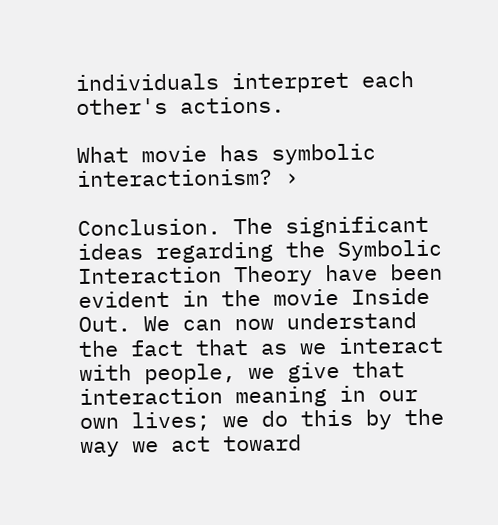individuals interpret each other's actions.

What movie has symbolic interactionism? ›

Conclusion. The significant ideas regarding the Symbolic Interaction Theory have been evident in the movie Inside Out. We can now understand the fact that as we interact with people, we give that interaction meaning in our own lives; we do this by the way we act toward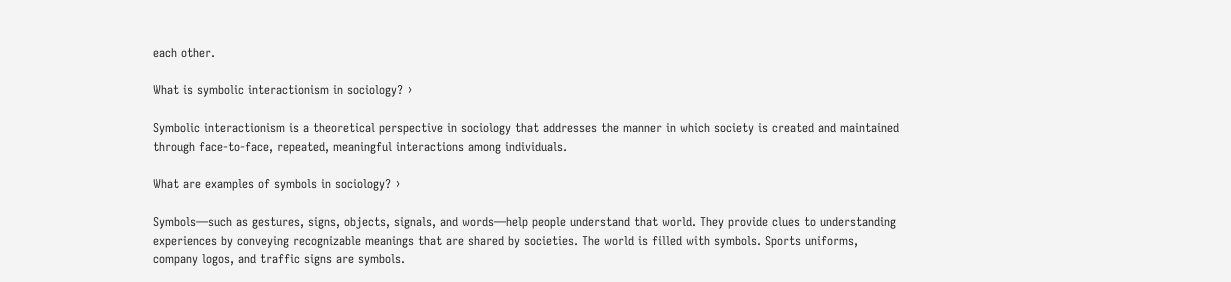each other.

What is symbolic interactionism in sociology? ›

Symbolic interactionism is a theoretical perspective in sociology that addresses the manner in which society is created and maintained through face-to-face, repeated, meaningful interactions among individuals.

What are examples of symbols in sociology? ›

Symbols—such as gestures, signs, objects, signals, and words—help people understand that world. They provide clues to understanding experiences by conveying recognizable meanings that are shared by societies. The world is filled with symbols. Sports uniforms, company logos, and traffic signs are symbols.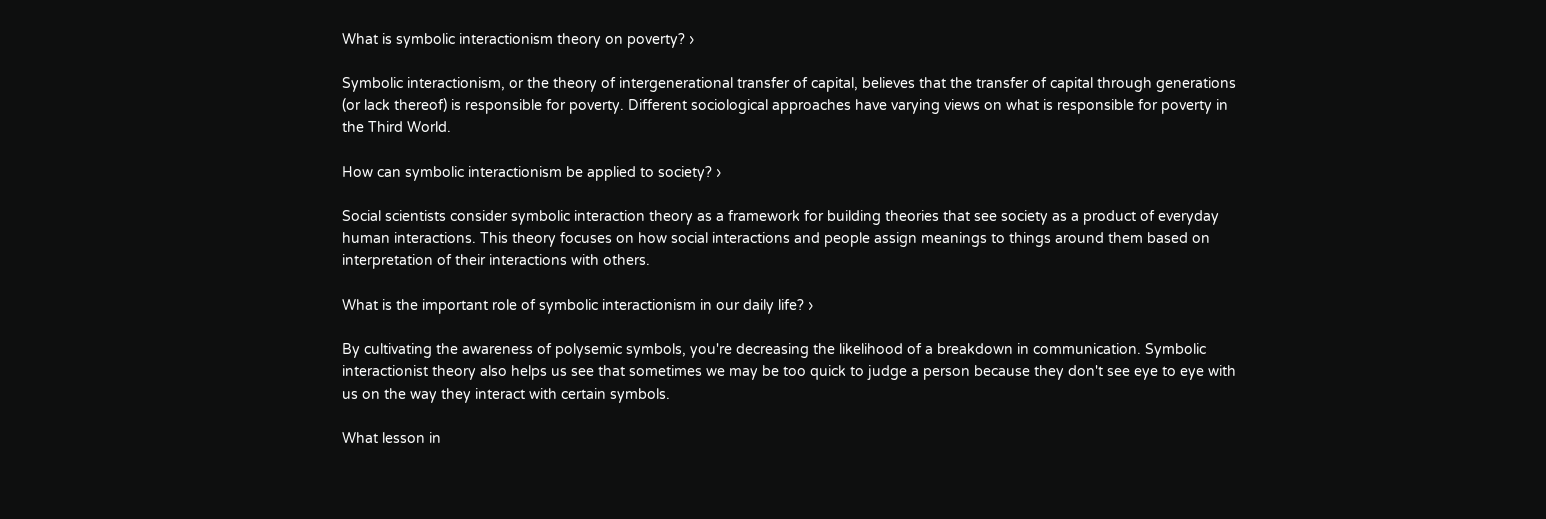What is symbolic interactionism theory on poverty? ›

Symbolic interactionism, or the theory of intergenerational transfer of capital, believes that the transfer of capital through generations (or lack thereof) is responsible for poverty. Different sociological approaches have varying views on what is responsible for poverty in the Third World.

How can symbolic interactionism be applied to society? ›

Social scientists consider symbolic interaction theory as a framework for building theories that see society as a product of everyday human interactions. This theory focuses on how social interactions and people assign meanings to things around them based on interpretation of their interactions with others.

What is the important role of symbolic interactionism in our daily life? ›

By cultivating the awareness of polysemic symbols, you're decreasing the likelihood of a breakdown in communication. Symbolic interactionist theory also helps us see that sometimes we may be too quick to judge a person because they don't see eye to eye with us on the way they interact with certain symbols.

What lesson in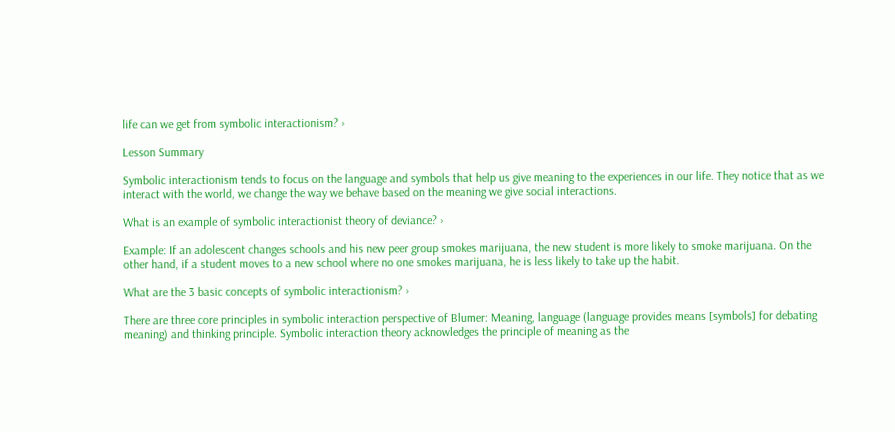life can we get from symbolic interactionism? ›

Lesson Summary

Symbolic interactionism tends to focus on the language and symbols that help us give meaning to the experiences in our life. They notice that as we interact with the world, we change the way we behave based on the meaning we give social interactions.

What is an example of symbolic interactionist theory of deviance? ›

Example: If an adolescent changes schools and his new peer group smokes marijuana, the new student is more likely to smoke marijuana. On the other hand, if a student moves to a new school where no one smokes marijuana, he is less likely to take up the habit.

What are the 3 basic concepts of symbolic interactionism? ›

There are three core principles in symbolic interaction perspective of Blumer: Meaning, language (language provides means [symbols] for debating meaning) and thinking principle. Symbolic interaction theory acknowledges the principle of meaning as the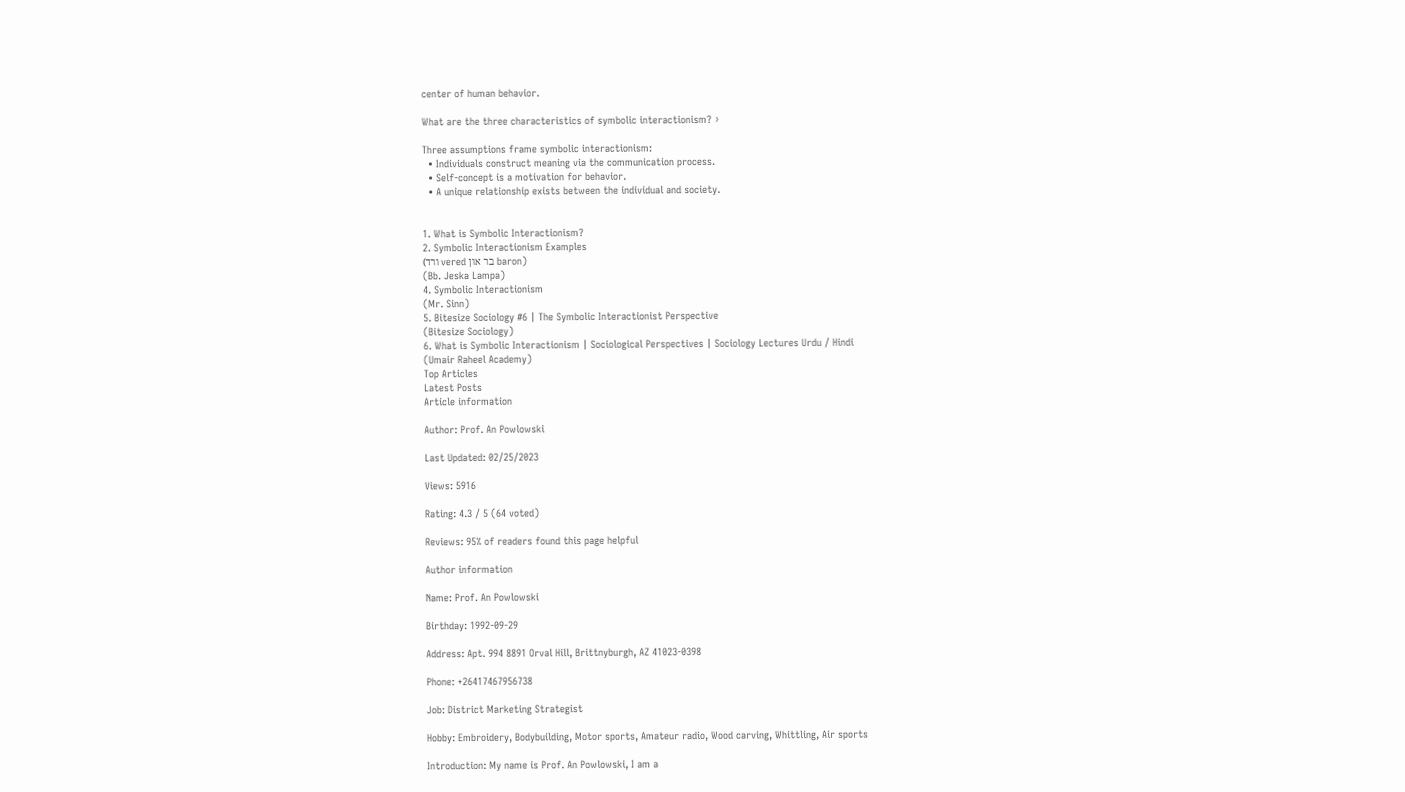center of human behavior.

What are the three characteristics of symbolic interactionism? ›

Three assumptions frame symbolic interactionism:
  • Individuals construct meaning via the communication process.
  • Self-concept is a motivation for behavior.
  • A unique relationship exists between the individual and society.


1. What is Symbolic Interactionism?
2. Symbolic Interactionism Examples
(ורד vered בר און baron)
(Bb. Jeska Lampa)
4. Symbolic Interactionism
(Mr. Sinn)
5. Bitesize Sociology #6 | The Symbolic Interactionist Perspective
(Bitesize Sociology)
6. What is Symbolic Interactionism | Sociological Perspectives | Sociology Lectures Urdu / Hindi
(Umair Raheel Academy)
Top Articles
Latest Posts
Article information

Author: Prof. An Powlowski

Last Updated: 02/25/2023

Views: 5916

Rating: 4.3 / 5 (64 voted)

Reviews: 95% of readers found this page helpful

Author information

Name: Prof. An Powlowski

Birthday: 1992-09-29

Address: Apt. 994 8891 Orval Hill, Brittnyburgh, AZ 41023-0398

Phone: +26417467956738

Job: District Marketing Strategist

Hobby: Embroidery, Bodybuilding, Motor sports, Amateur radio, Wood carving, Whittling, Air sports

Introduction: My name is Prof. An Powlowski, I am a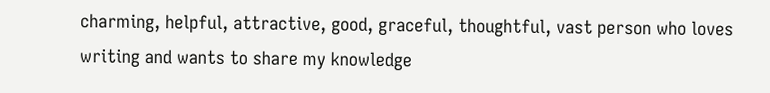charming, helpful, attractive, good, graceful, thoughtful, vast person who loves writing and wants to share my knowledge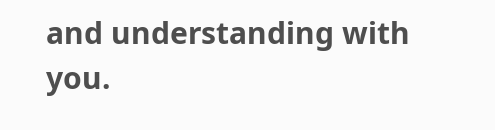and understanding with you.